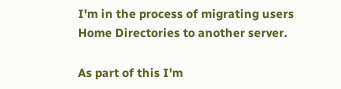I'm in the process of migrating users Home Directories to another server.

As part of this I'm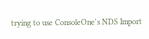trying to use ConsoleOne's NDS Import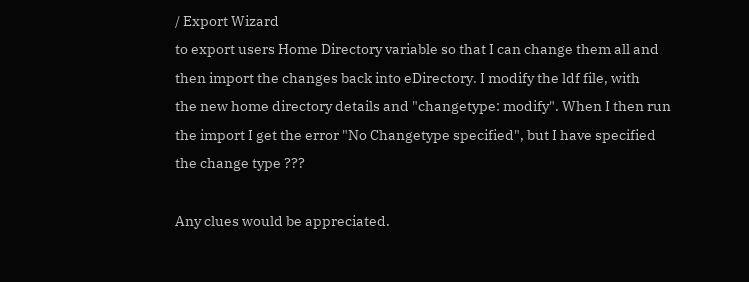/ Export Wizard
to export users Home Directory variable so that I can change them all and
then import the changes back into eDirectory. I modify the ldf file, with
the new home directory details and "changetype: modify". When I then run
the import I get the error "No Changetype specified", but I have specified
the change type ???

Any clues would be appreciated.